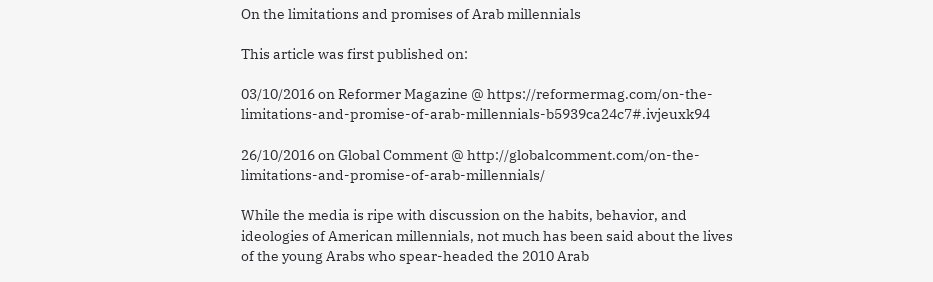On the limitations and promises of Arab millennials

This article was first published on:

03/10/2016 on Reformer Magazine @ https://reformermag.com/on-the-limitations-and-promise-of-arab-millennials-b5939ca24c7#.ivjeuxk94

26/10/2016 on Global Comment @ http://globalcomment.com/on-the-limitations-and-promise-of-arab-millennials/

While the media is ripe with discussion on the habits, behavior, and ideologies of American millennials, not much has been said about the lives of the young Arabs who spear-headed the 2010 Arab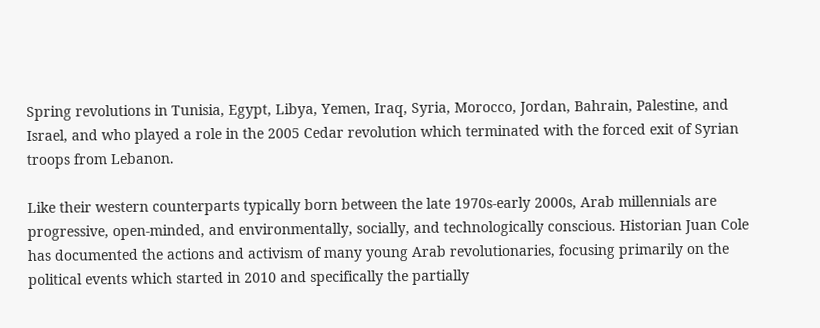Spring revolutions in Tunisia, Egypt, Libya, Yemen, Iraq, Syria, Morocco, Jordan, Bahrain, Palestine, and Israel, and who played a role in the 2005 Cedar revolution which terminated with the forced exit of Syrian troops from Lebanon.

Like their western counterparts typically born between the late 1970s-early 2000s, Arab millennials are progressive, open-minded, and environmentally, socially, and technologically conscious. Historian Juan Cole has documented the actions and activism of many young Arab revolutionaries, focusing primarily on the political events which started in 2010 and specifically the partially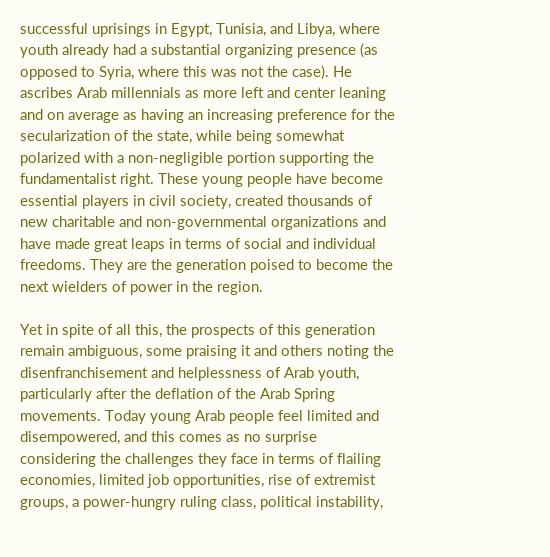successful uprisings in Egypt, Tunisia, and Libya, where youth already had a substantial organizing presence (as opposed to Syria, where this was not the case). He ascribes Arab millennials as more left and center leaning and on average as having an increasing preference for the secularization of the state, while being somewhat polarized with a non-negligible portion supporting the fundamentalist right. These young people have become essential players in civil society, created thousands of new charitable and non-governmental organizations and have made great leaps in terms of social and individual freedoms. They are the generation poised to become the next wielders of power in the region.

Yet in spite of all this, the prospects of this generation remain ambiguous, some praising it and others noting the disenfranchisement and helplessness of Arab youth, particularly after the deflation of the Arab Spring movements. Today young Arab people feel limited and disempowered, and this comes as no surprise considering the challenges they face in terms of flailing economies, limited job opportunities, rise of extremist groups, a power-hungry ruling class, political instability,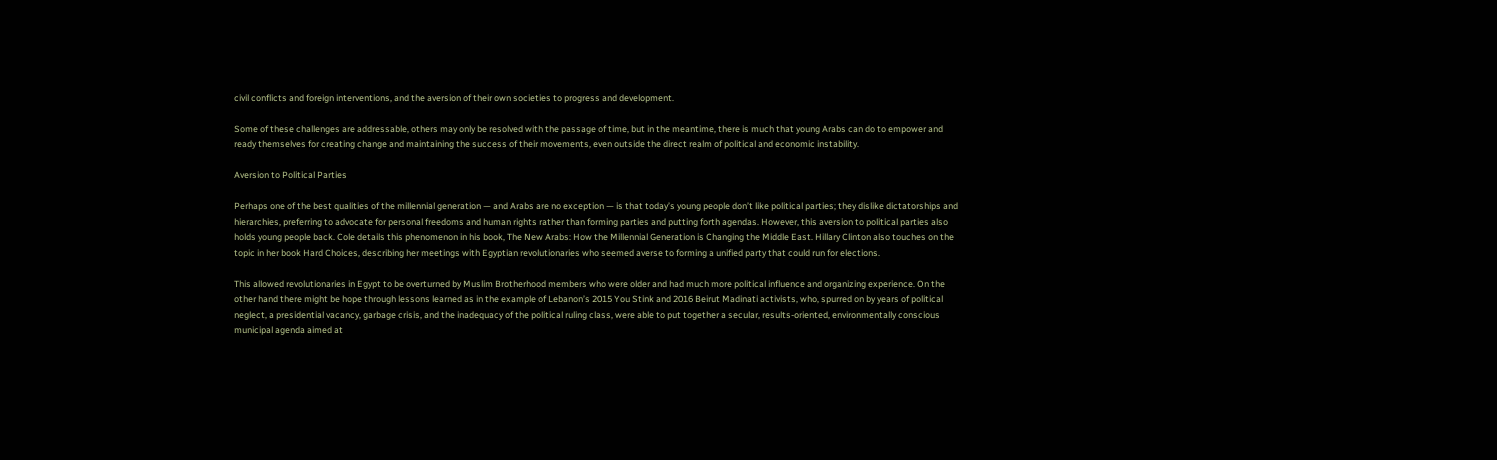civil conflicts and foreign interventions, and the aversion of their own societies to progress and development.

Some of these challenges are addressable, others may only be resolved with the passage of time, but in the meantime, there is much that young Arabs can do to empower and ready themselves for creating change and maintaining the success of their movements, even outside the direct realm of political and economic instability.

Aversion to Political Parties

Perhaps one of the best qualities of the millennial generation — and Arabs are no exception — is that today’s young people don’t like political parties; they dislike dictatorships and hierarchies, preferring to advocate for personal freedoms and human rights rather than forming parties and putting forth agendas. However, this aversion to political parties also holds young people back. Cole details this phenomenon in his book, The New Arabs: How the Millennial Generation is Changing the Middle East. Hillary Clinton also touches on the topic in her book Hard Choices, describing her meetings with Egyptian revolutionaries who seemed averse to forming a unified party that could run for elections.

This allowed revolutionaries in Egypt to be overturned by Muslim Brotherhood members who were older and had much more political influence and organizing experience. On the other hand there might be hope through lessons learned as in the example of Lebanon’s 2015 You Stink and 2016 Beirut Madinati activists, who, spurred on by years of political neglect, a presidential vacancy, garbage crisis, and the inadequacy of the political ruling class, were able to put together a secular, results-oriented, environmentally conscious municipal agenda aimed at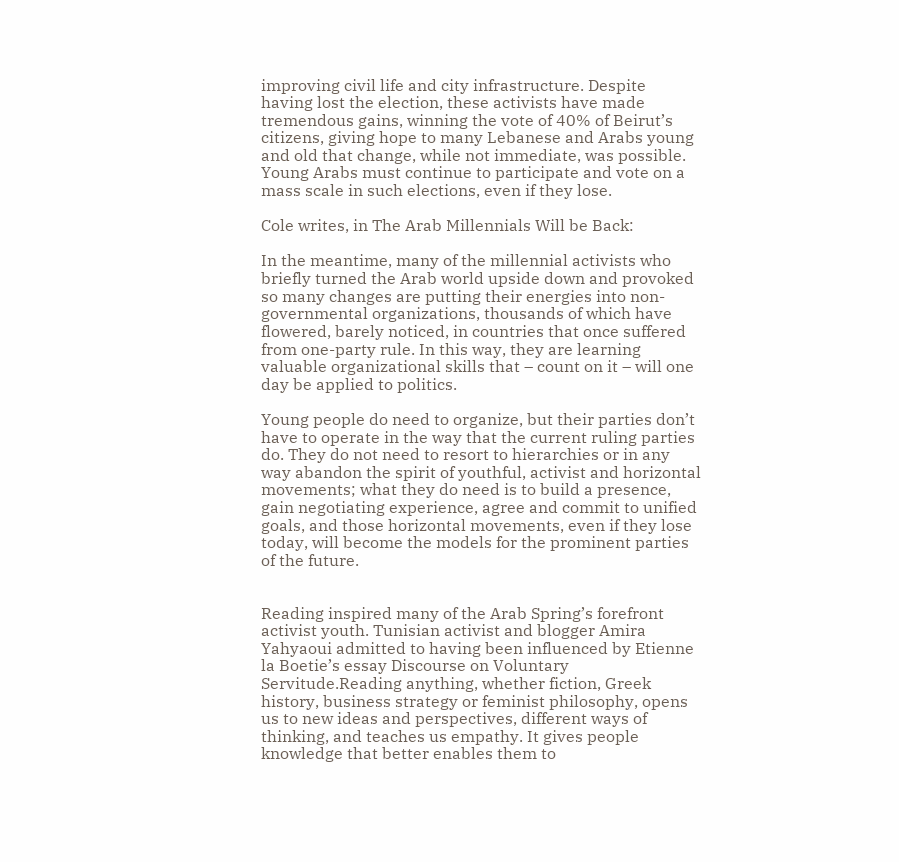improving civil life and city infrastructure. Despite having lost the election, these activists have made tremendous gains, winning the vote of 40% of Beirut’s citizens, giving hope to many Lebanese and Arabs young and old that change, while not immediate, was possible. Young Arabs must continue to participate and vote on a mass scale in such elections, even if they lose.

Cole writes, in The Arab Millennials Will be Back:

In the meantime, many of the millennial activists who briefly turned the Arab world upside down and provoked so many changes are putting their energies into non-governmental organizations, thousands of which have flowered, barely noticed, in countries that once suffered from one-party rule. In this way, they are learning valuable organizational skills that – count on it – will one day be applied to politics.

Young people do need to organize, but their parties don’t have to operate in the way that the current ruling parties do. They do not need to resort to hierarchies or in any way abandon the spirit of youthful, activist and horizontal movements; what they do need is to build a presence, gain negotiating experience, agree and commit to unified goals, and those horizontal movements, even if they lose today, will become the models for the prominent parties of the future.


Reading inspired many of the Arab Spring’s forefront activist youth. Tunisian activist and blogger Amira Yahyaoui admitted to having been influenced by Etienne la Boetie’s essay Discourse on Voluntary Servitude.Reading anything, whether fiction, Greek history, business strategy or feminist philosophy, opens us to new ideas and perspectives, different ways of thinking, and teaches us empathy. It gives people knowledge that better enables them to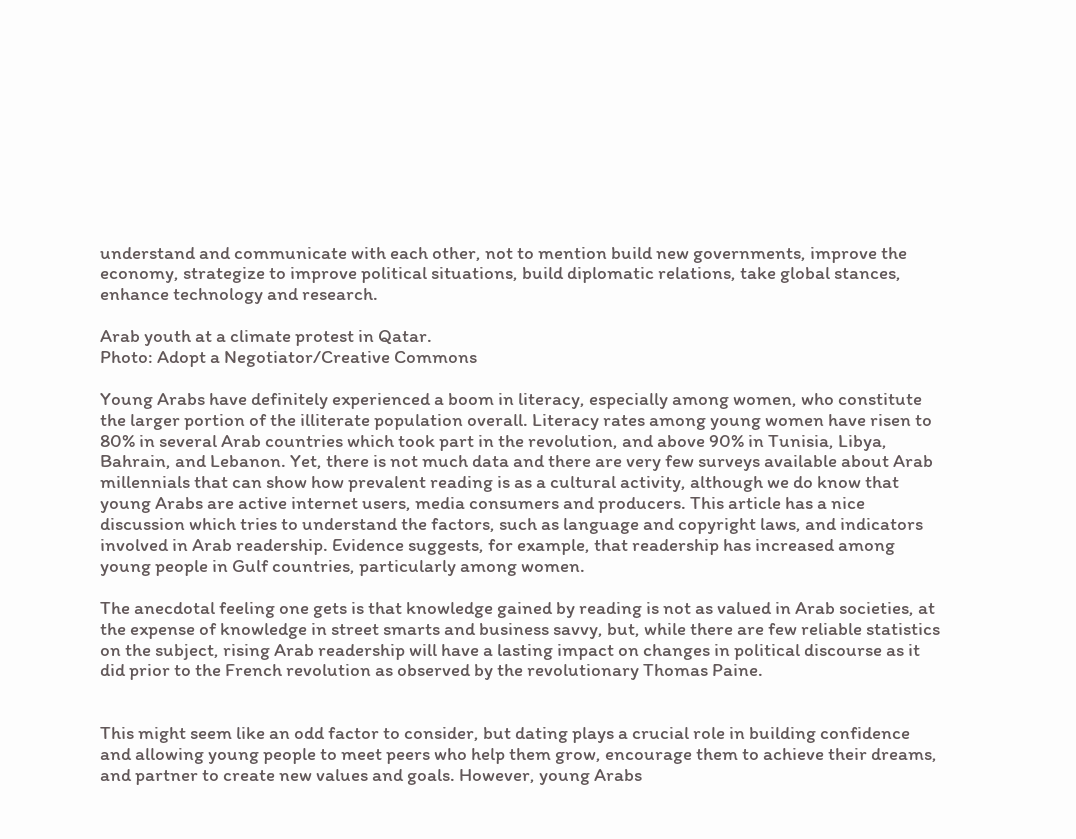understand and communicate with each other, not to mention build new governments, improve the economy, strategize to improve political situations, build diplomatic relations, take global stances, enhance technology and research.

Arab youth at a climate protest in Qatar.
Photo: Adopt a Negotiator/Creative Commons

Young Arabs have definitely experienced a boom in literacy, especially among women, who constitute the larger portion of the illiterate population overall. Literacy rates among young women have risen to 80% in several Arab countries which took part in the revolution, and above 90% in Tunisia, Libya, Bahrain, and Lebanon. Yet, there is not much data and there are very few surveys available about Arab millennials that can show how prevalent reading is as a cultural activity, although we do know that young Arabs are active internet users, media consumers and producers. This article has a nice discussion which tries to understand the factors, such as language and copyright laws, and indicators involved in Arab readership. Evidence suggests, for example, that readership has increased among young people in Gulf countries, particularly among women.

The anecdotal feeling one gets is that knowledge gained by reading is not as valued in Arab societies, at the expense of knowledge in street smarts and business savvy, but, while there are few reliable statistics on the subject, rising Arab readership will have a lasting impact on changes in political discourse as it did prior to the French revolution as observed by the revolutionary Thomas Paine.


This might seem like an odd factor to consider, but dating plays a crucial role in building confidence and allowing young people to meet peers who help them grow, encourage them to achieve their dreams, and partner to create new values and goals. However, young Arabs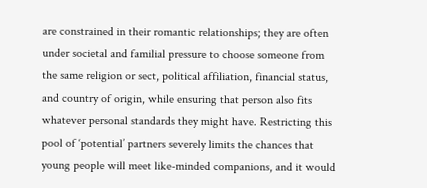are constrained in their romantic relationships; they are often under societal and familial pressure to choose someone from the same religion or sect, political affiliation, financial status, and country of origin, while ensuring that person also fits whatever personal standards they might have. Restricting this pool of ‘potential’ partners severely limits the chances that young people will meet like-minded companions, and it would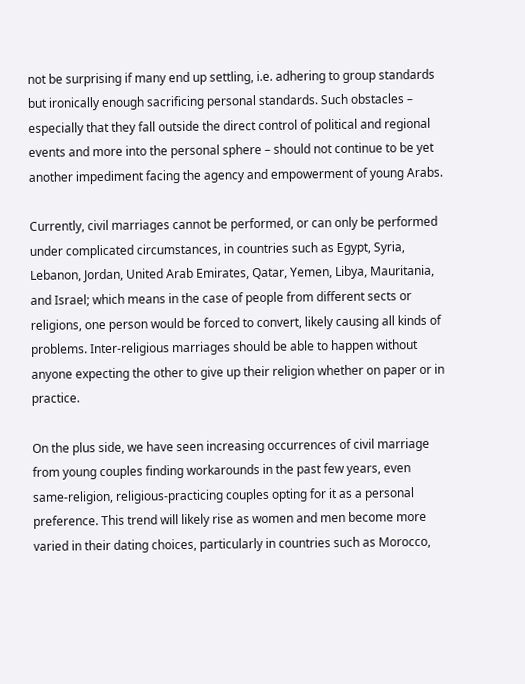not be surprising if many end up settling, i.e. adhering to group standards but ironically enough sacrificing personal standards. Such obstacles – especially that they fall outside the direct control of political and regional events and more into the personal sphere – should not continue to be yet another impediment facing the agency and empowerment of young Arabs.

Currently, civil marriages cannot be performed, or can only be performed under complicated circumstances, in countries such as Egypt, Syria, Lebanon, Jordan, United Arab Emirates, Qatar, Yemen, Libya, Mauritania, and Israel; which means in the case of people from different sects or religions, one person would be forced to convert, likely causing all kinds of problems. Inter-religious marriages should be able to happen without anyone expecting the other to give up their religion whether on paper or in practice.

On the plus side, we have seen increasing occurrences of civil marriage from young couples finding workarounds in the past few years, even same-religion, religious-practicing couples opting for it as a personal preference. This trend will likely rise as women and men become more varied in their dating choices, particularly in countries such as Morocco,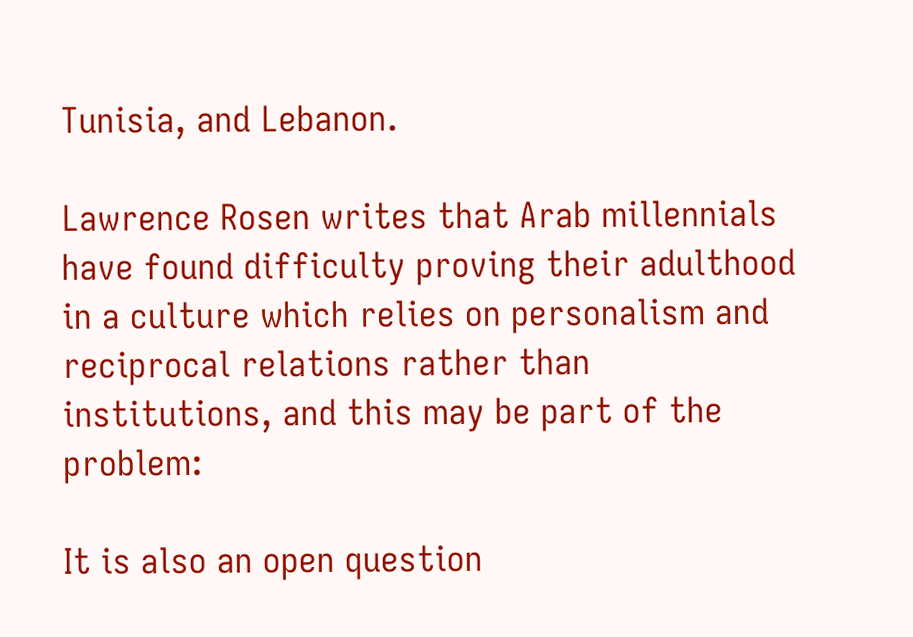Tunisia, and Lebanon.

Lawrence Rosen writes that Arab millennials have found difficulty proving their adulthood in a culture which relies on personalism and reciprocal relations rather than institutions, and this may be part of the problem:

It is also an open question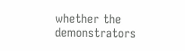whether the demonstrators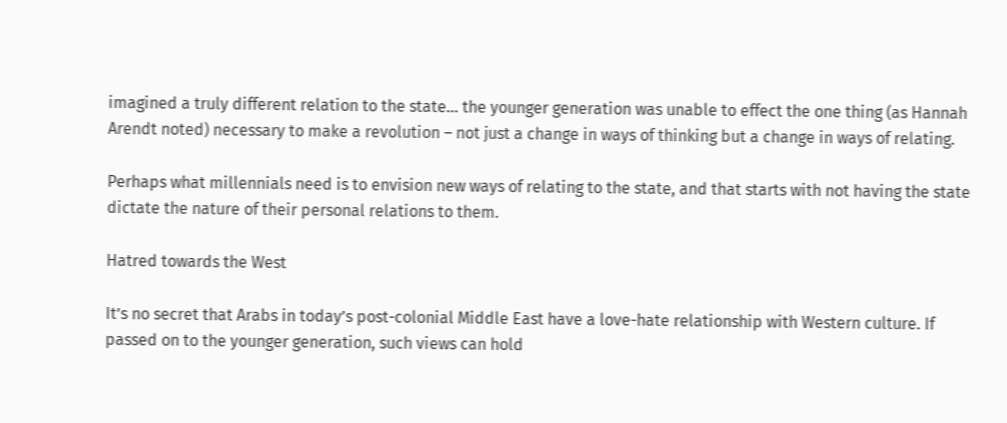imagined a truly different relation to the state… the younger generation was unable to effect the one thing (as Hannah Arendt noted) necessary to make a revolution – not just a change in ways of thinking but a change in ways of relating.

Perhaps what millennials need is to envision new ways of relating to the state, and that starts with not having the state dictate the nature of their personal relations to them.

Hatred towards the West

It’s no secret that Arabs in today’s post-colonial Middle East have a love-hate relationship with Western culture. If passed on to the younger generation, such views can hold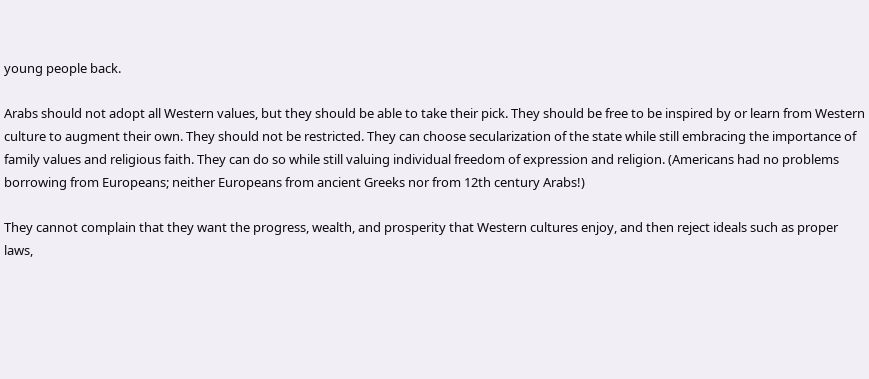young people back.

Arabs should not adopt all Western values, but they should be able to take their pick. They should be free to be inspired by or learn from Western culture to augment their own. They should not be restricted. They can choose secularization of the state while still embracing the importance of family values and religious faith. They can do so while still valuing individual freedom of expression and religion. (Americans had no problems borrowing from Europeans; neither Europeans from ancient Greeks nor from 12th century Arabs!)

They cannot complain that they want the progress, wealth, and prosperity that Western cultures enjoy, and then reject ideals such as proper laws,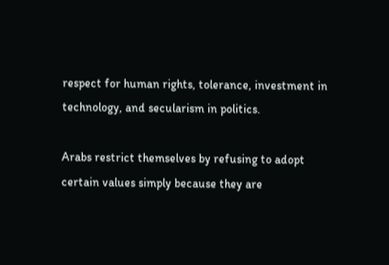respect for human rights, tolerance, investment in technology, and secularism in politics.

Arabs restrict themselves by refusing to adopt certain values simply because they are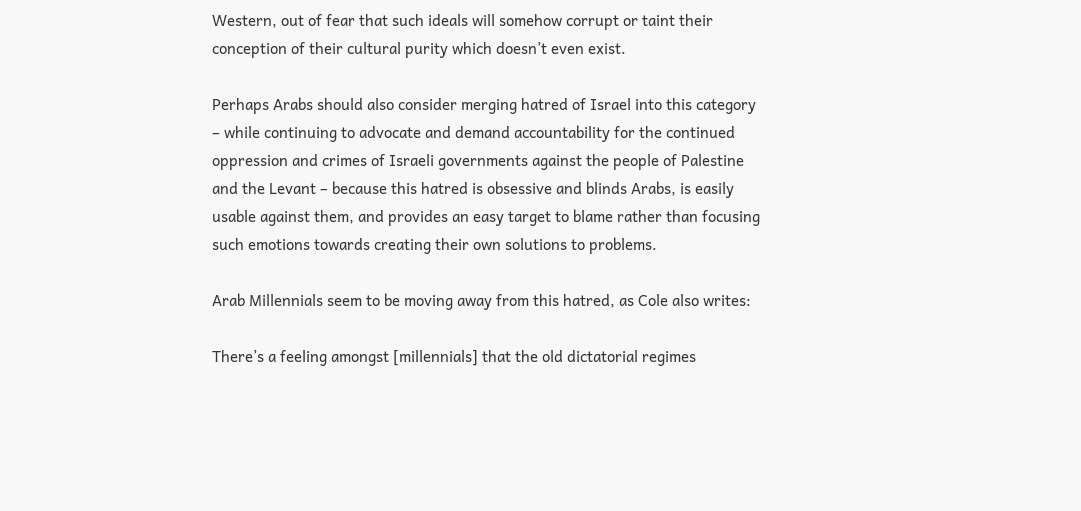Western, out of fear that such ideals will somehow corrupt or taint their conception of their cultural purity which doesn’t even exist.

Perhaps Arabs should also consider merging hatred of Israel into this category – while continuing to advocate and demand accountability for the continued oppression and crimes of Israeli governments against the people of Palestine and the Levant – because this hatred is obsessive and blinds Arabs, is easily usable against them, and provides an easy target to blame rather than focusing such emotions towards creating their own solutions to problems.

Arab Millennials seem to be moving away from this hatred, as Cole also writes:

There’s a feeling amongst [millennials] that the old dictatorial regimes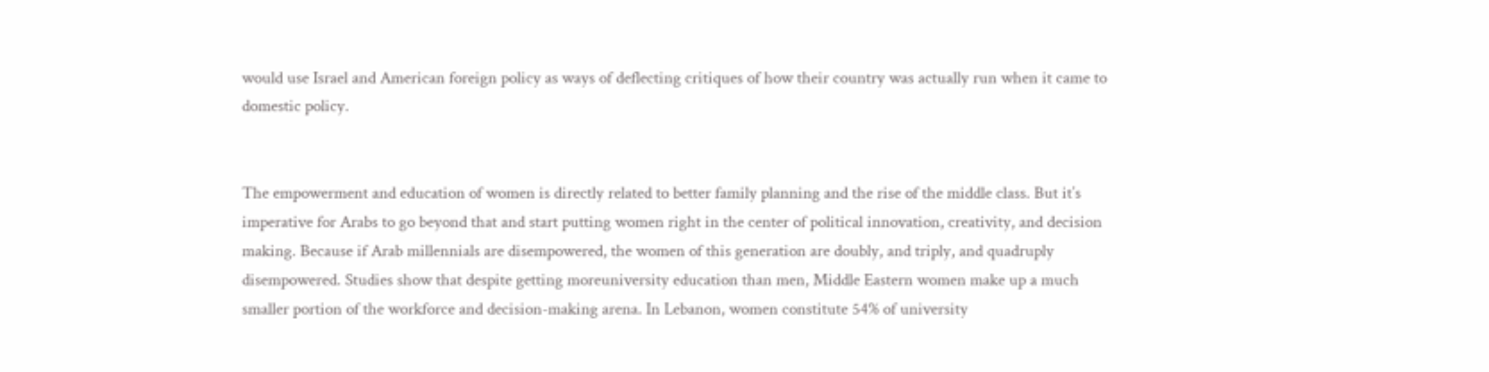would use Israel and American foreign policy as ways of deflecting critiques of how their country was actually run when it came to domestic policy.


The empowerment and education of women is directly related to better family planning and the rise of the middle class. But it’s imperative for Arabs to go beyond that and start putting women right in the center of political innovation, creativity, and decision making. Because if Arab millennials are disempowered, the women of this generation are doubly, and triply, and quadruply disempowered. Studies show that despite getting moreuniversity education than men, Middle Eastern women make up a much smaller portion of the workforce and decision-making arena. In Lebanon, women constitute 54% of university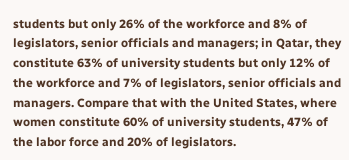students but only 26% of the workforce and 8% of legislators, senior officials and managers; in Qatar, they constitute 63% of university students but only 12% of the workforce and 7% of legislators, senior officials and managers. Compare that with the United States, where women constitute 60% of university students, 47% of the labor force and 20% of legislators.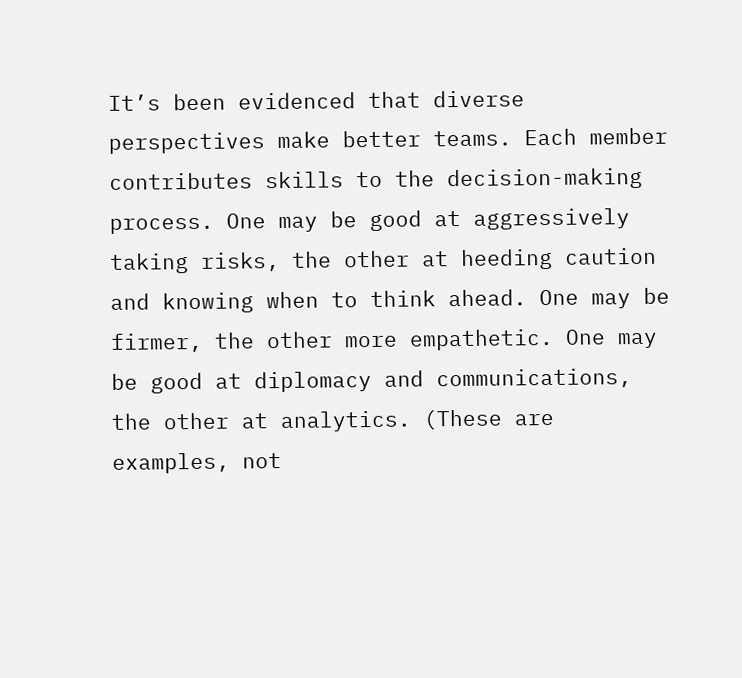It’s been evidenced that diverse perspectives make better teams. Each member contributes skills to the decision-making process. One may be good at aggressively taking risks, the other at heeding caution and knowing when to think ahead. One may be firmer, the other more empathetic. One may be good at diplomacy and communications, the other at analytics. (These are examples, not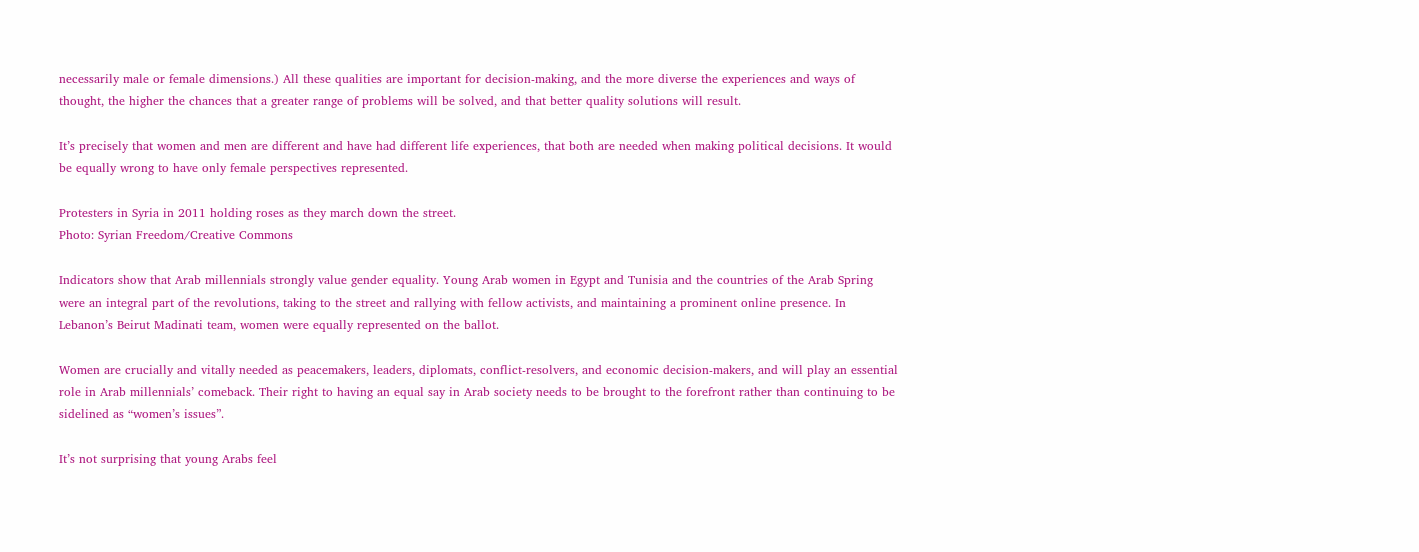necessarily male or female dimensions.) All these qualities are important for decision-making, and the more diverse the experiences and ways of thought, the higher the chances that a greater range of problems will be solved, and that better quality solutions will result.

It’s precisely that women and men are different and have had different life experiences, that both are needed when making political decisions. It would be equally wrong to have only female perspectives represented.

Protesters in Syria in 2011 holding roses as they march down the street.
Photo: Syrian Freedom/Creative Commons

Indicators show that Arab millennials strongly value gender equality. Young Arab women in Egypt and Tunisia and the countries of the Arab Spring were an integral part of the revolutions, taking to the street and rallying with fellow activists, and maintaining a prominent online presence. In Lebanon’s Beirut Madinati team, women were equally represented on the ballot.

Women are crucially and vitally needed as peacemakers, leaders, diplomats, conflict-resolvers, and economic decision-makers, and will play an essential role in Arab millennials’ comeback. Their right to having an equal say in Arab society needs to be brought to the forefront rather than continuing to be sidelined as “women’s issues”.

It’s not surprising that young Arabs feel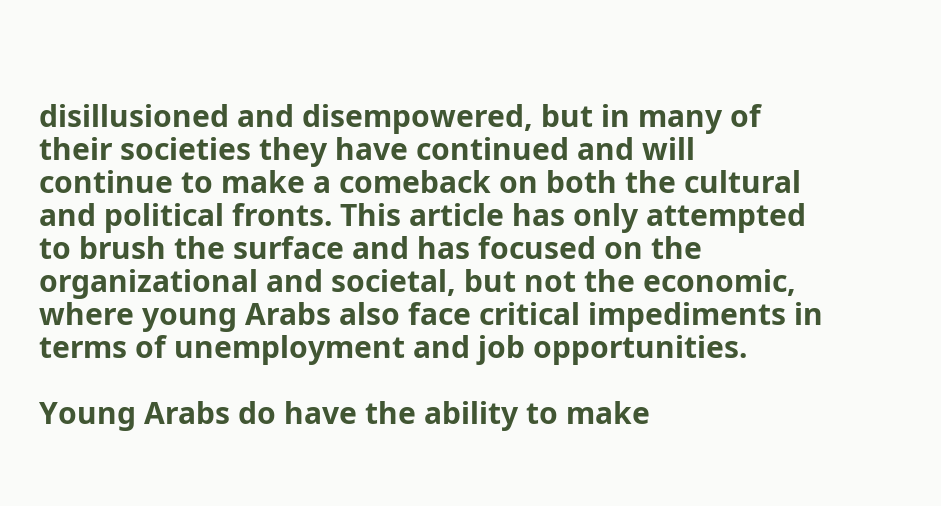disillusioned and disempowered, but in many of their societies they have continued and will continue to make a comeback on both the cultural and political fronts. This article has only attempted to brush the surface and has focused on the organizational and societal, but not the economic, where young Arabs also face critical impediments in terms of unemployment and job opportunities.

Young Arabs do have the ability to make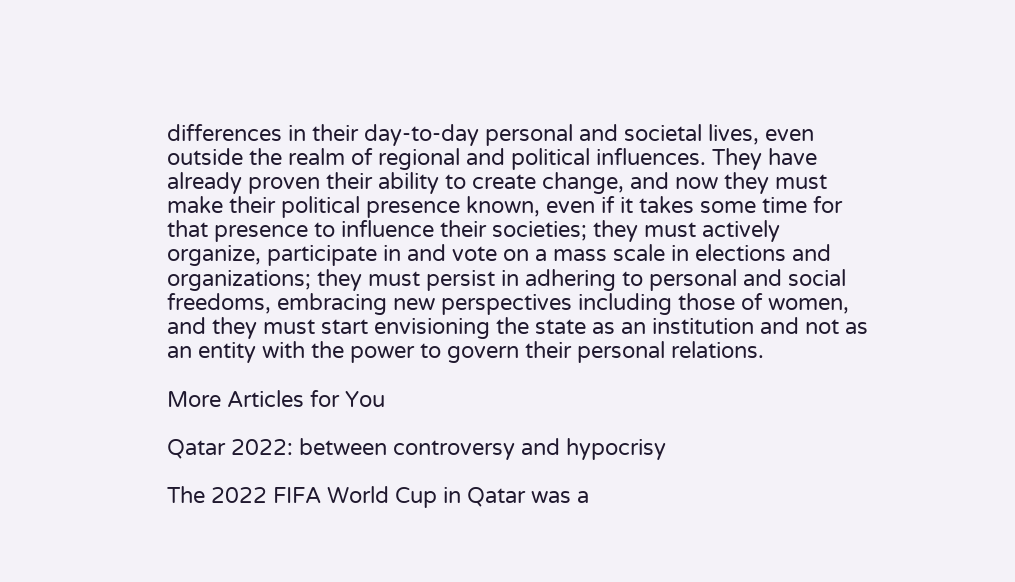differences in their day-to-day personal and societal lives, even outside the realm of regional and political influences. They have already proven their ability to create change, and now they must make their political presence known, even if it takes some time for that presence to influence their societies; they must actively organize, participate in and vote on a mass scale in elections and organizations; they must persist in adhering to personal and social freedoms, embracing new perspectives including those of women, and they must start envisioning the state as an institution and not as an entity with the power to govern their personal relations.

More Articles for You

Qatar 2022: between controversy and hypocrisy

The 2022 FIFA World Cup in Qatar was a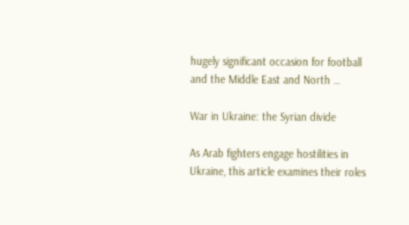hugely significant occasion for football and the Middle East and North …

War in Ukraine: the Syrian divide

As Arab fighters engage hostilities in Ukraine, this article examines their roles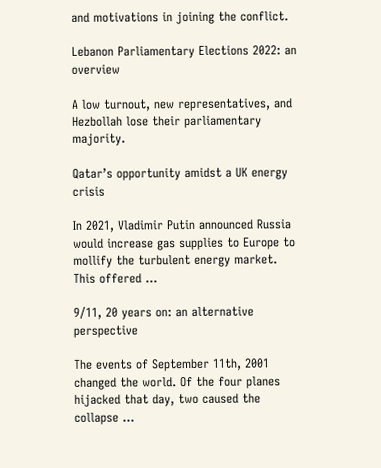and motivations in joining the conflict.

Lebanon Parliamentary Elections 2022: an overview

A low turnout, new representatives, and Hezbollah lose their parliamentary majority.

Qatar’s opportunity amidst a UK energy crisis

In 2021, Vladimir Putin announced Russia would increase gas supplies to Europe to mollify the turbulent energy market. This offered …

9/11, 20 years on: an alternative perspective

The events of September 11th, 2001 changed the world. Of the four planes hijacked that day, two caused the collapse …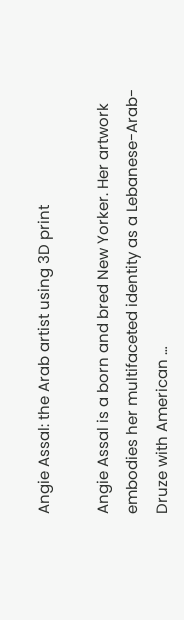Angie Assal: the Arab artist using 3D print

Angie Assal is a born and bred New Yorker. Her artwork embodies her multifaceted identity as a Lebanese-Arab-Druze with American …